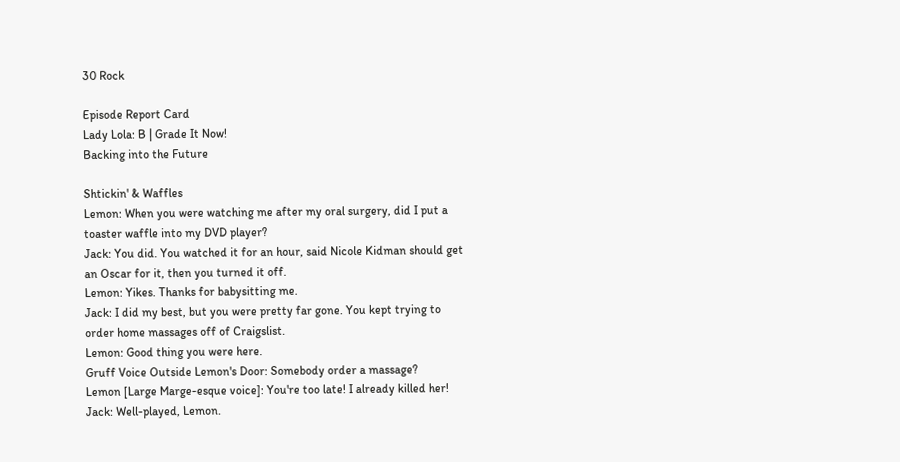30 Rock

Episode Report Card
Lady Lola: B | Grade It Now!
Backing into the Future

Shtickin' & Waffles
Lemon: When you were watching me after my oral surgery, did I put a toaster waffle into my DVD player?
Jack: You did. You watched it for an hour, said Nicole Kidman should get an Oscar for it, then you turned it off.
Lemon: Yikes. Thanks for babysitting me.
Jack: I did my best, but you were pretty far gone. You kept trying to order home massages off of Craigslist.
Lemon: Good thing you were here.
Gruff Voice Outside Lemon's Door: Somebody order a massage?
Lemon [Large Marge-esque voice]: You're too late! I already killed her!
Jack: Well-played, Lemon.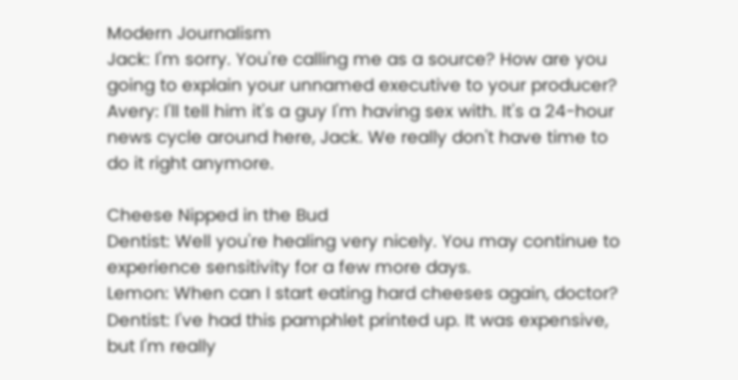Modern Journalism
Jack: I'm sorry. You're calling me as a source? How are you going to explain your unnamed executive to your producer?
Avery: I'll tell him it's a guy I'm having sex with. It's a 24-hour news cycle around here, Jack. We really don't have time to do it right anymore.

Cheese Nipped in the Bud
Dentist: Well you're healing very nicely. You may continue to experience sensitivity for a few more days.
Lemon: When can I start eating hard cheeses again, doctor?
Dentist: I've had this pamphlet printed up. It was expensive, but I'm really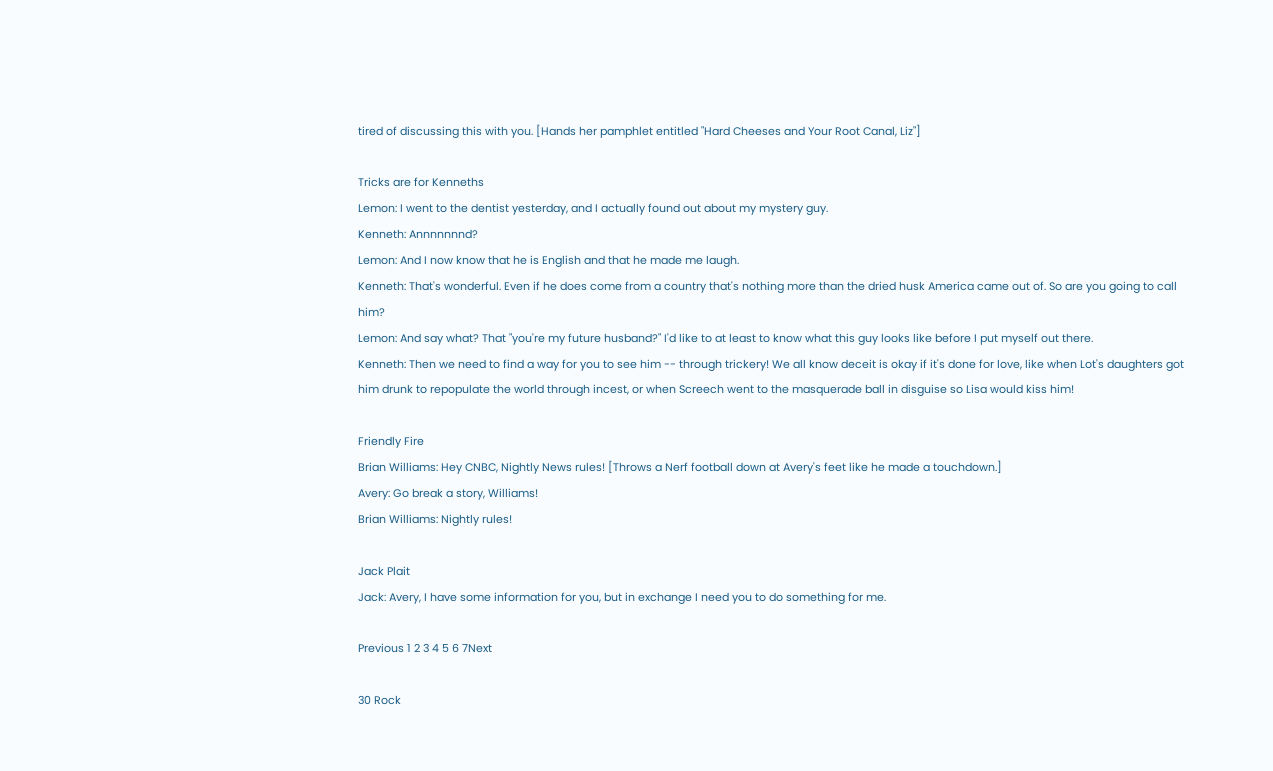tired of discussing this with you. [Hands her pamphlet entitled "Hard Cheeses and Your Root Canal, Liz"]

Tricks are for Kenneths
Lemon: I went to the dentist yesterday, and I actually found out about my mystery guy.
Kenneth: Annnnnnnd?
Lemon: And I now know that he is English and that he made me laugh.
Kenneth: That's wonderful. Even if he does come from a country that's nothing more than the dried husk America came out of. So are you going to call him?
Lemon: And say what? That "you're my future husband?" I'd like to at least to know what this guy looks like before I put myself out there.
Kenneth: Then we need to find a way for you to see him -- through trickery! We all know deceit is okay if it's done for love, like when Lot's daughters got him drunk to repopulate the world through incest, or when Screech went to the masquerade ball in disguise so Lisa would kiss him!

Friendly Fire
Brian Williams: Hey CNBC, Nightly News rules! [Throws a Nerf football down at Avery's feet like he made a touchdown.]
Avery: Go break a story, Williams!
Brian Williams: Nightly rules!

Jack Plait
Jack: Avery, I have some information for you, but in exchange I need you to do something for me.

Previous 1 2 3 4 5 6 7Next

30 Rock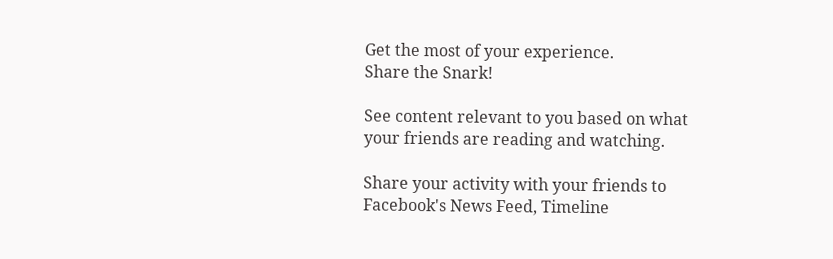Get the most of your experience.
Share the Snark!

See content relevant to you based on what your friends are reading and watching.

Share your activity with your friends to Facebook's News Feed, Timeline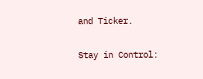and Ticker.

Stay in Control: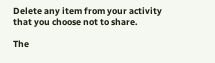Delete any item from your activity that you choose not to share.

The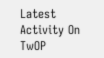Latest Activity On TwOP